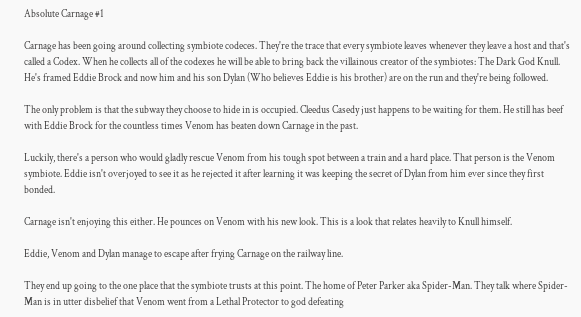Absolute Carnage #1

Carnage has been going around collecting symbiote codeces. They're the trace that every symbiote leaves whenever they leave a host and that's called a Codex. When he collects all of the codexes he will be able to bring back the villainous creator of the symbiotes: The Dark God Knull. He's framed Eddie Brock and now him and his son Dylan (Who believes Eddie is his brother) are on the run and they're being followed.

The only problem is that the subway they choose to hide in is occupied. Cleedus Casedy just happens to be waiting for them. He still has beef with Eddie Brock for the countless times Venom has beaten down Carnage in the past.

Luckily, there's a person who would gladly rescue Venom from his tough spot between a train and a hard place. That person is the Venom symbiote. Eddie isn't overjoyed to see it as he rejected it after learning it was keeping the secret of Dylan from him ever since they first bonded.

Carnage isn't enjoying this either. He pounces on Venom with his new look. This is a look that relates heavily to Knull himself.

Eddie, Venom and Dylan manage to escape after frying Carnage on the railway line.

They end up going to the one place that the symbiote trusts at this point. The home of Peter Parker aka Spider-Man. They talk where Spider-Man is in utter disbelief that Venom went from a Lethal Protector to god defeating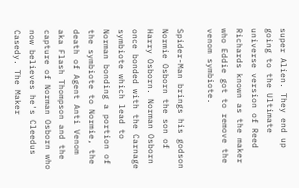super Alien. They end up going to the Ultimate universe version of Reed Richards known as the maker who Eddie got to remove the venom symbiote.

Spider-Man brings his godson Normie Osborn the son of Harry Osborn. Norman Osborn once bonded with the Carnage symbiote which lead to Norman bonding a portion of the symbiote to Normie, the death of Agent Anti Venom aka Flash Thompson and the capture of Norman Osborn who now believes he's Cleedus Casedy. The Maker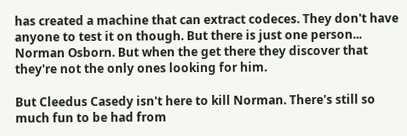has created a machine that can extract codeces. They don't have anyone to test it on though. But there is just one person... Norman Osborn. But when the get there they discover that they're not the only ones looking for him.

But Cleedus Casedy isn't here to kill Norman. There's still so much fun to be had from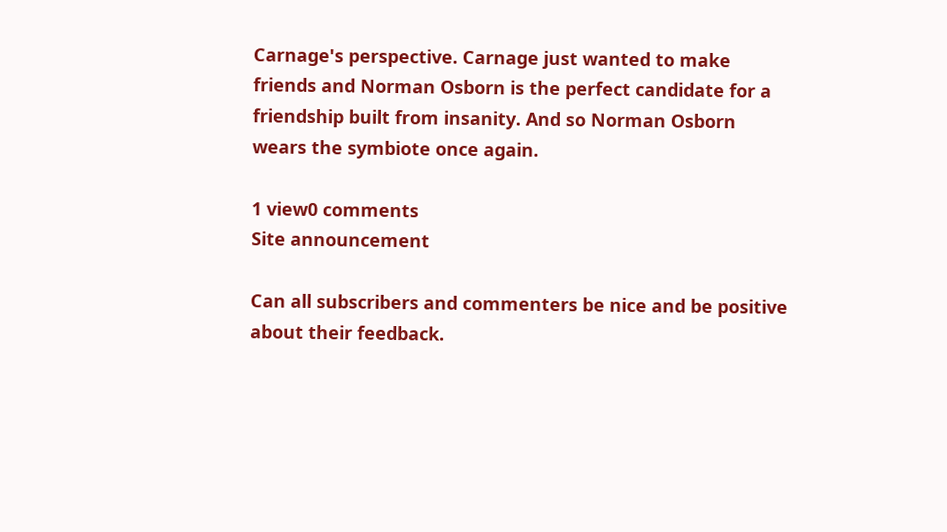Carnage's perspective. Carnage just wanted to make friends and Norman Osborn is the perfect candidate for a friendship built from insanity. And so Norman Osborn wears the symbiote once again.

1 view0 comments
Site announcement

Can all subscribers and commenters be nice and be positive about their feedback.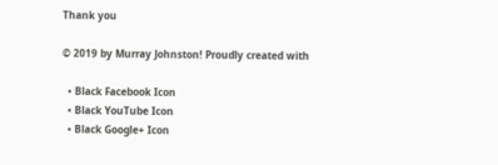Thank you

© 2019 by Murray Johnston! Proudly created with

  • Black Facebook Icon
  • Black YouTube Icon
  • Black Google+ Icon